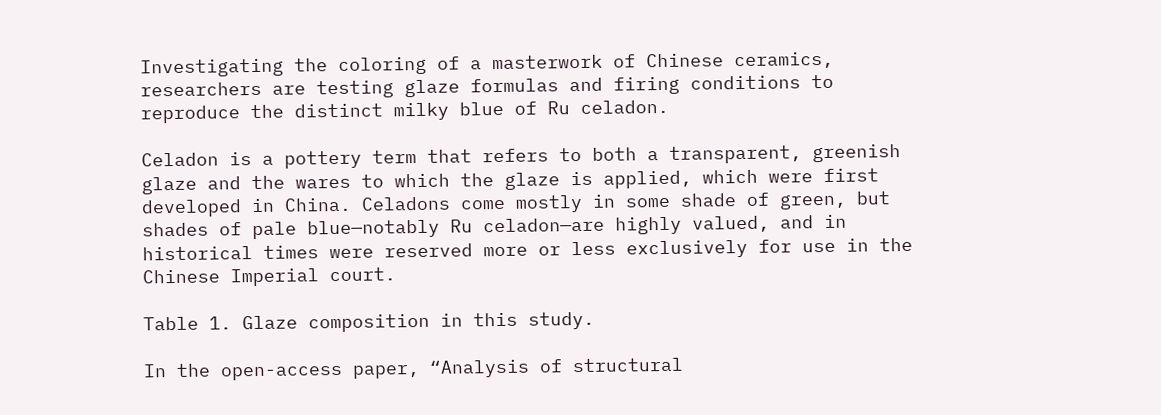Investigating the coloring of a masterwork of Chinese ceramics, researchers are testing glaze formulas and firing conditions to reproduce the distinct milky blue of Ru celadon.

Celadon is a pottery term that refers to both a transparent, greenish glaze and the wares to which the glaze is applied, which were first developed in China. Celadons come mostly in some shade of green, but shades of pale blue—notably Ru celadon—are highly valued, and in historical times were reserved more or less exclusively for use in the Chinese Imperial court.

Table 1. Glaze composition in this study.

In the open-access paper, “Analysis of structural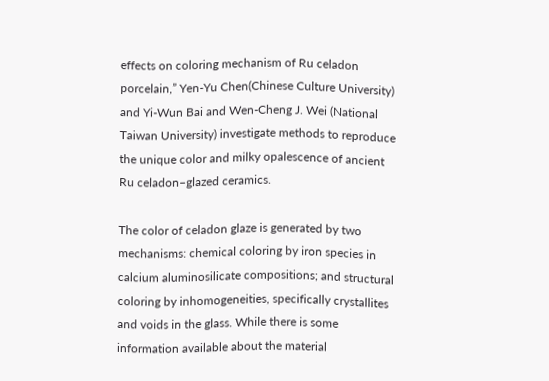effects on coloring mechanism of Ru celadon porcelain,” Yen‐Yu Chen(Chinese Culture University) and Yi‐Wun Bai and Wen‐Cheng J. Wei (National Taiwan University) investigate methods to reproduce the unique color and milky opalescence of ancient Ru celadon–glazed ceramics.

The color of celadon glaze is generated by two mechanisms: chemical coloring by iron species in calcium aluminosilicate compositions; and structural coloring by inhomogeneities, specifically crystallites and voids in the glass. While there is some information available about the material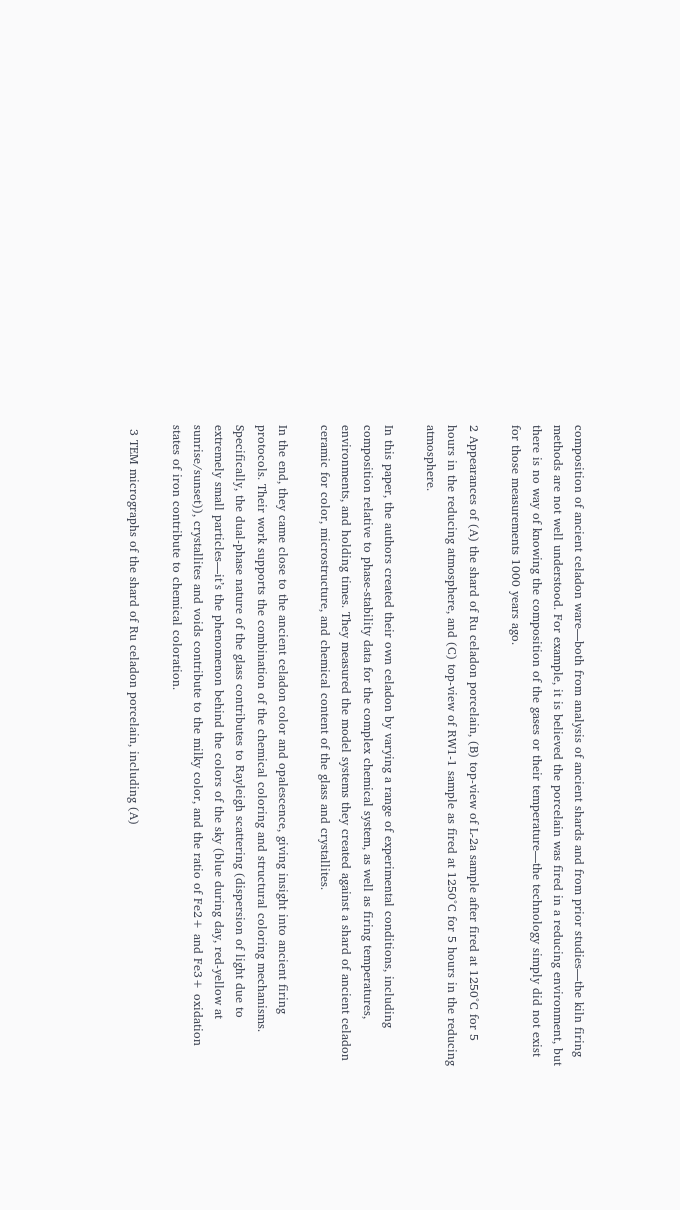composition of ancient celadon ware—both from analysis of ancient shards and from prior studies—the kiln firing methods are not well understood. For example, it is believed the porcelain was fired in a reducing environment, but there is no way of knowing the composition of the gases or their temperature—the technology simply did not exist for those measurements 1000 years ago.

2 Appearances of (A) the shard of Ru celadon porcelain, (B) top-view of L-2a sample after fired at 1250°C for 5 hours in the reducing atmosphere, and (C) top-view of RW1-1 sample as fired at 1250°C for 5 hours in the reducing atmosphere.

In this paper, the authors created their own celadon by varying a range of experimental conditions, including composition relative to phase-stability data for the complex chemical system, as well as firing temperatures, environments, and holding times. They measured the model systems they created against a shard of ancient celadon ceramic for color, microstructure, and chemical content of the glass and crystallites.

In the end, they came close to the ancient celadon color and opalescence, giving insight into ancient firing protocols. Their work supports the combination of the chemical coloring and structural coloring mechanisms. Specifically, the dual-phase nature of the glass contributes to Rayleigh scattering (dispersion of light due to extremely small particles—it’s the phenomenon behind the colors of the sky (blue during day, red-yellow at sunrise/sunset)), crystallites and voids contribute to the milky color, and the ratio of Fe2+ and Fe3+ oxidation states of iron contribute to chemical coloration.

 3 TEM micrographs of the shard of Ru celadon porcelain, including (A)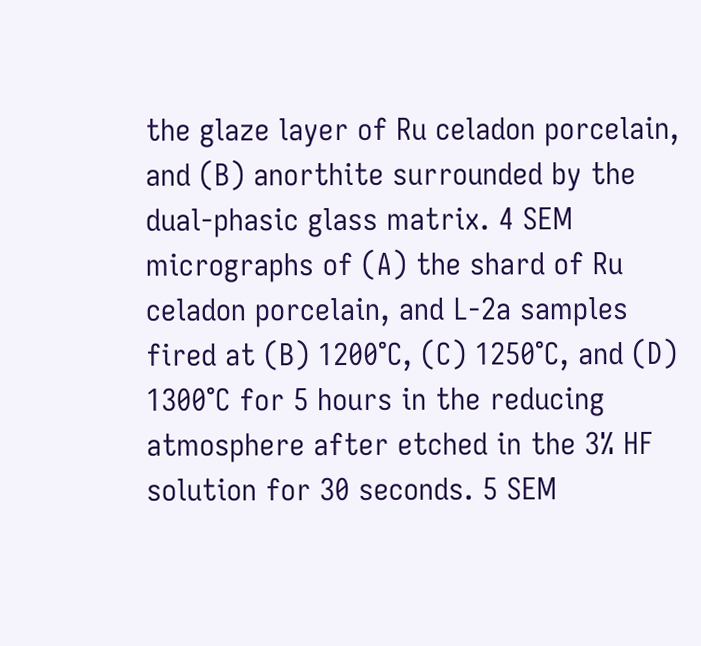the glaze layer of Ru celadon porcelain, and (B) anorthite surrounded by the dual‐phasic glass matrix. 4 SEM micrographs of (A) the shard of Ru celadon porcelain, and L-2a samples fired at (B) 1200°C, (C) 1250°C, and (D) 1300°C for 5 hours in the reducing atmosphere after etched in the 3% HF solution for 30 seconds. 5 SEM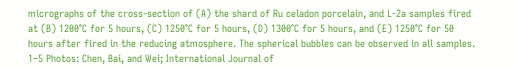micrographs of the cross-section of (A) the shard of Ru celadon porcelain, and L-2a samples fired at (B) 1200°C for 5 hours, (C) 1250°C for 5 hours, (D) 1300°C for 5 hours, and (E) 1250°C for 50 hours after fired in the reducing atmosphere. The spherical bubbles can be observed in all samples. 1–5 Photos: Chen, Bai, and Wei; International Journal of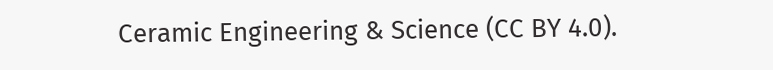Ceramic Engineering & Science (CC BY 4.0).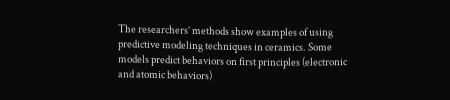The researchers’ methods show examples of using predictive modeling techniques in ceramics. Some models predict behaviors on first principles (electronic and atomic behaviors)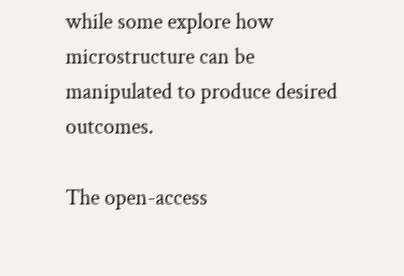while some explore how microstructure can be manipulated to produce desired outcomes.

The open-access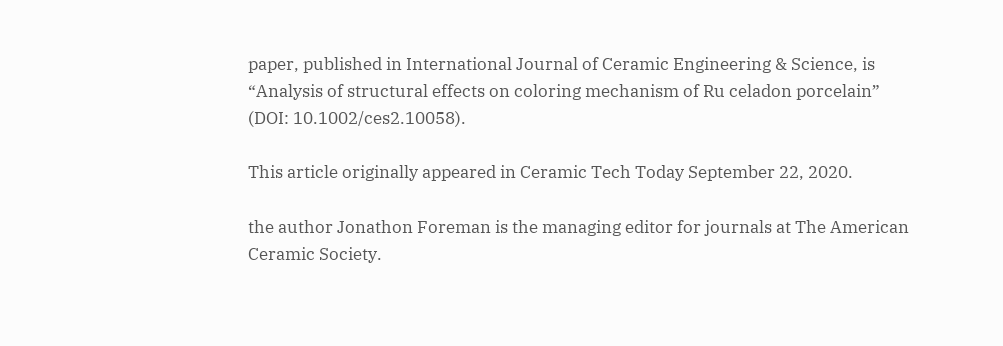paper, published in International Journal of Ceramic Engineering & Science, is “Analysis of structural effects on coloring mechanism of Ru celadon porcelain” (DOI: 10.1002/ces2.10058).

This article originally appeared in Ceramic Tech Today September 22, 2020.

the author Jonathon Foreman is the managing editor for journals at The American Ceramic Society.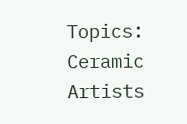Topics: Ceramic Artists